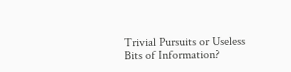Trivial Pursuits or Useless Bits of Information?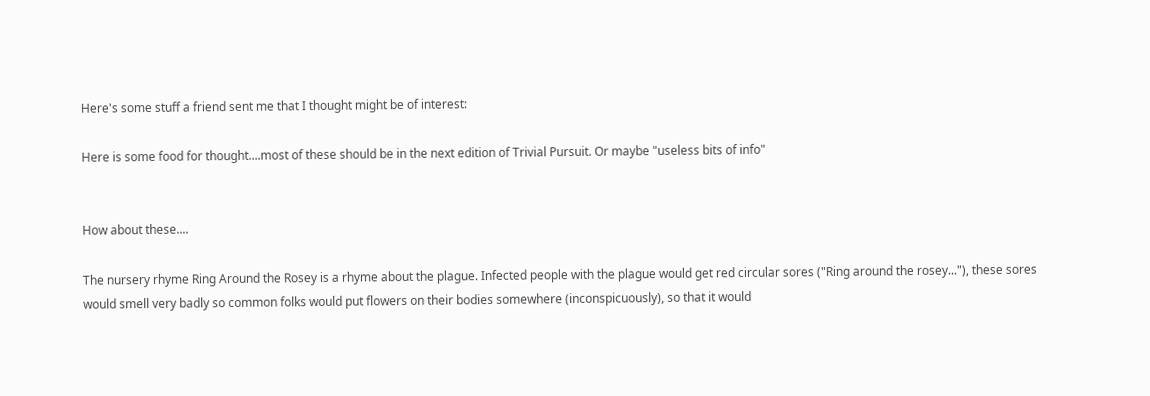Here's some stuff a friend sent me that I thought might be of interest:

Here is some food for thought....most of these should be in the next edition of Trivial Pursuit. Or maybe "useless bits of info"


How about these....

The nursery rhyme Ring Around the Rosey is a rhyme about the plague. Infected people with the plague would get red circular sores ("Ring around the rosey..."), these sores would smell very badly so common folks would put flowers on their bodies somewhere (inconspicuously), so that it would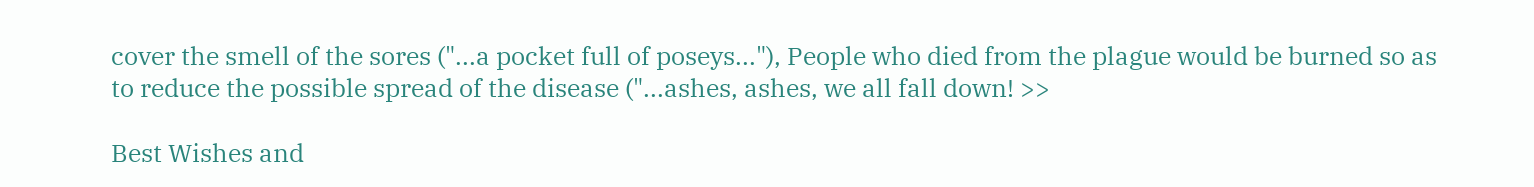cover the smell of the sores ("...a pocket full of poseys..."), People who died from the plague would be burned so as to reduce the possible spread of the disease ("...ashes, ashes, we all fall down! >>

Best Wishes and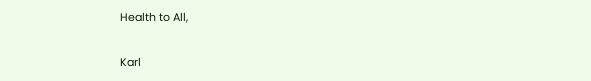Health to All,

Karl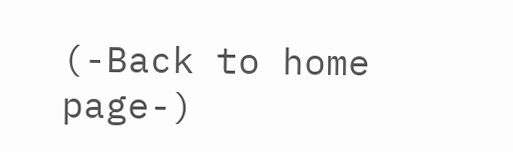(-Back to home page-)